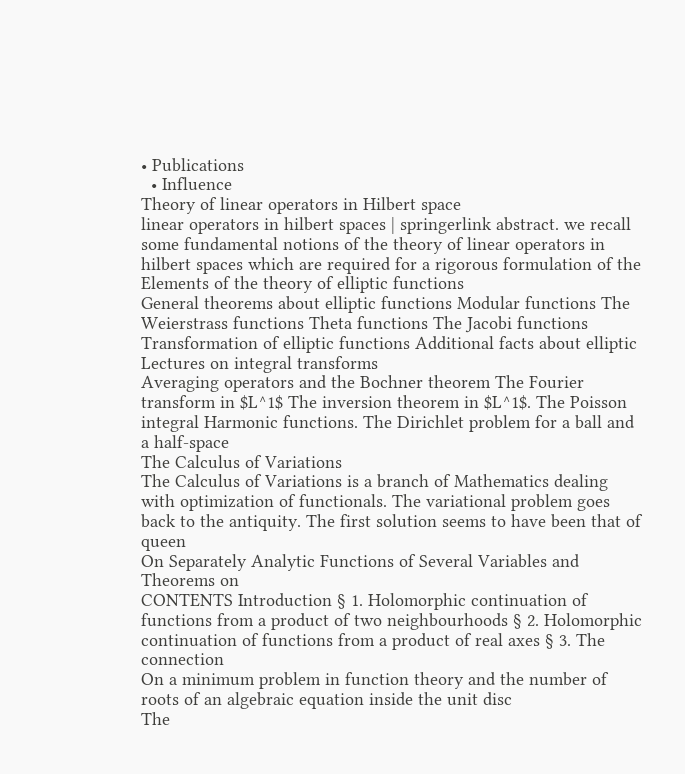• Publications
  • Influence
Theory of linear operators in Hilbert space
linear operators in hilbert spaces | springerlink abstract. we recall some fundamental notions of the theory of linear operators in hilbert spaces which are required for a rigorous formulation of the
Elements of the theory of elliptic functions
General theorems about elliptic functions Modular functions The Weierstrass functions Theta functions The Jacobi functions Transformation of elliptic functions Additional facts about elliptic
Lectures on integral transforms
Averaging operators and the Bochner theorem The Fourier transform in $L^1$ The inversion theorem in $L^1$. The Poisson integral Harmonic functions. The Dirichlet problem for a ball and a half-space
The Calculus of Variations
The Calculus of Variations is a branch of Mathematics dealing with optimization of functionals. The variational problem goes back to the antiquity. The first solution seems to have been that of queen
On Separately Analytic Functions of Several Variables and Theorems on
CONTENTS Introduction § 1. Holomorphic continuation of functions from a product of two neighbourhoods § 2. Holomorphic continuation of functions from a product of real axes § 3. The connection
On a minimum problem in function theory and the number of roots of an algebraic equation inside the unit disc
The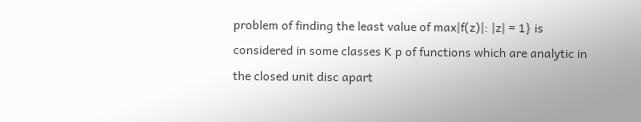problem of finding the least value of max|f(z)|: |z| = 1} is considered in some classes K p of functions which are analytic in the closed unit disc apart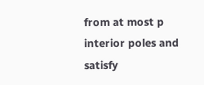from at most p interior poles and satisfy